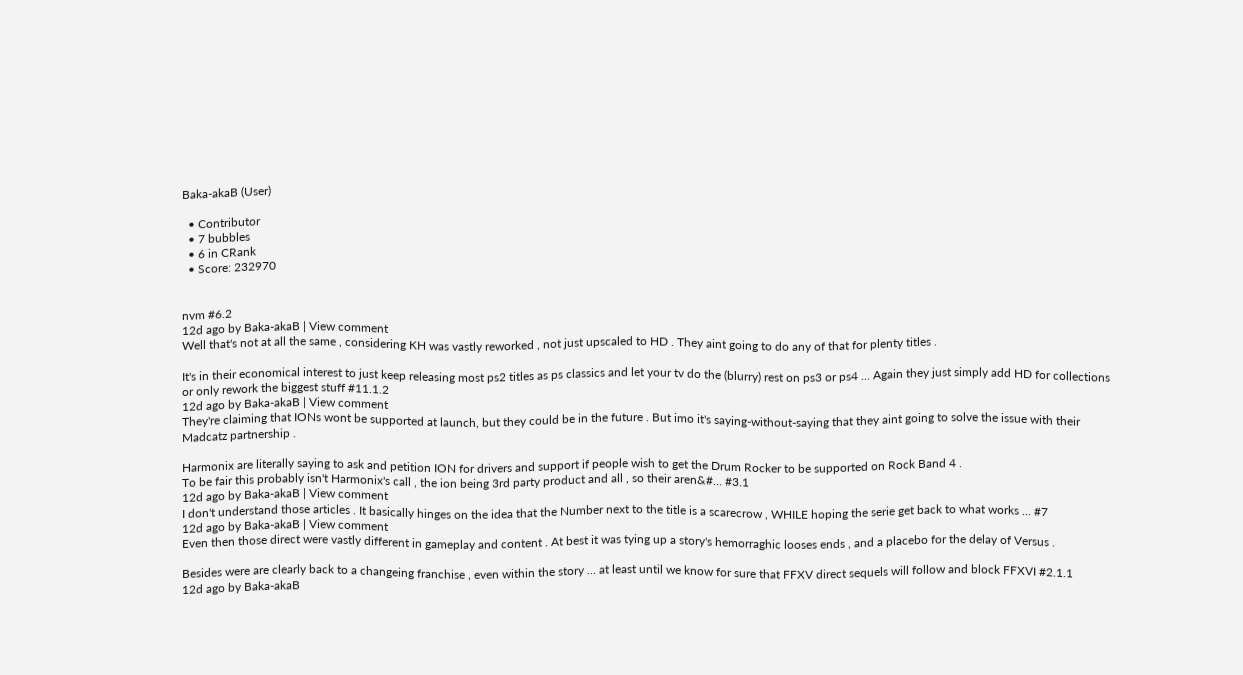Baka-akaB (User)

  • Contributor
  • 7 bubbles
  • 6 in CRank
  • Score: 232970


nvm #6.2
12d ago by Baka-akaB | View comment
Well that's not at all the same , considering KH was vastly reworked , not just upscaled to HD . They aint going to do any of that for plenty titles .

It's in their economical interest to just keep releasing most ps2 titles as ps classics and let your tv do the (blurry) rest on ps3 or ps4 ... Again they just simply add HD for collections or only rework the biggest stuff #11.1.2
12d ago by Baka-akaB | View comment
They're claiming that IONs wont be supported at launch, but they could be in the future . But imo it's saying-without-saying that they aint going to solve the issue with their Madcatz partnership .

Harmonix are literally saying to ask and petition ION for drivers and support if people wish to get the Drum Rocker to be supported on Rock Band 4 .
To be fair this probably isn't Harmonix's call , the ion being 3rd party product and all , so their aren&#... #3.1
12d ago by Baka-akaB | View comment
I don't understand those articles . It basically hinges on the idea that the Number next to the title is a scarecrow , WHILE hoping the serie get back to what works ... #7
12d ago by Baka-akaB | View comment
Even then those direct were vastly different in gameplay and content . At best it was tying up a story's hemorraghic looses ends , and a placebo for the delay of Versus .

Besides were are clearly back to a changeing franchise , even within the story ... at least until we know for sure that FFXV direct sequels will follow and block FFXVI #2.1.1
12d ago by Baka-akaB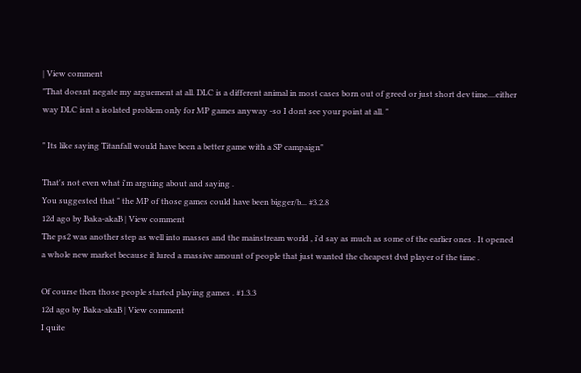| View comment
"That doesnt negate my arguement at all. DLC is a different animal in most cases born out of greed or just short dev time....either way DLC isnt a isolated problem only for MP games anyway -so I dont see your point at all. "

" Its like saying Titanfall would have been a better game with a SP campaign"

That's not even what i'm arguing about and saying .
You suggested that " the MP of those games could have been bigger/b... #3.2.8
12d ago by Baka-akaB | View comment
The ps2 was another step as well into masses and the mainstream world , i'd say as much as some of the earlier ones . It opened a whole new market because it lured a massive amount of people that just wanted the cheapest dvd player of the time .

Of course then those people started playing games . #1.3.3
12d ago by Baka-akaB | View comment
I quite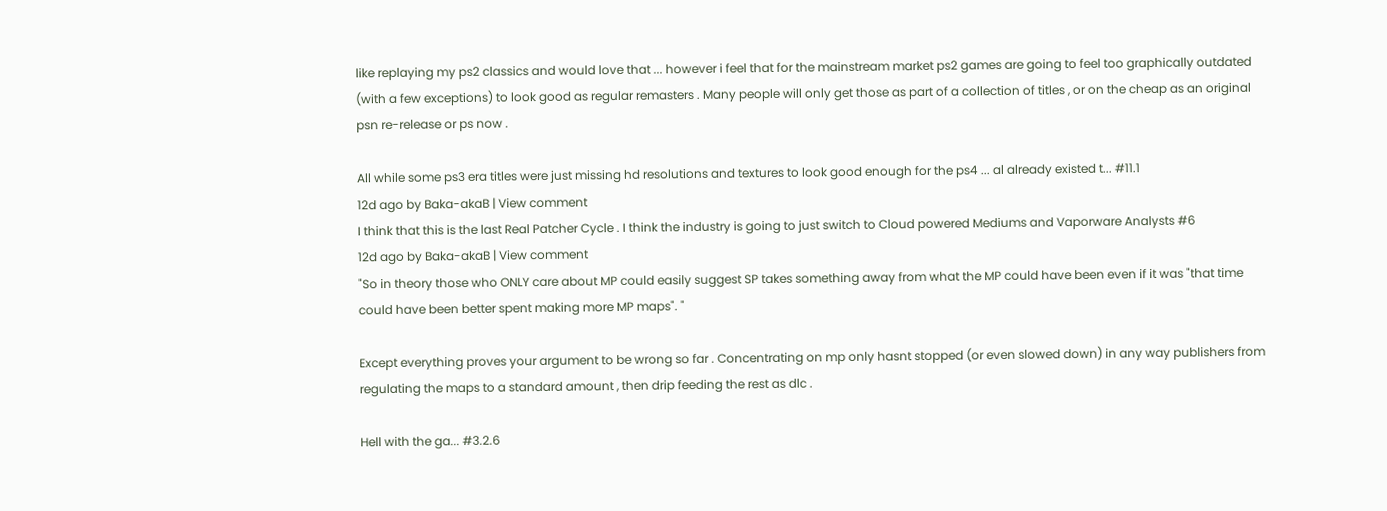like replaying my ps2 classics and would love that ... however i feel that for the mainstream market ps2 games are going to feel too graphically outdated (with a few exceptions) to look good as regular remasters . Many people will only get those as part of a collection of titles , or on the cheap as an original psn re-release or ps now .

All while some ps3 era titles were just missing hd resolutions and textures to look good enough for the ps4 ... al already existed t... #11.1
12d ago by Baka-akaB | View comment
I think that this is the last Real Patcher Cycle . I think the industry is going to just switch to Cloud powered Mediums and Vaporware Analysts #6
12d ago by Baka-akaB | View comment
"So in theory those who ONLY care about MP could easily suggest SP takes something away from what the MP could have been even if it was "that time could have been better spent making more MP maps". "

Except everything proves your argument to be wrong so far . Concentrating on mp only hasnt stopped (or even slowed down) in any way publishers from regulating the maps to a standard amount , then drip feeding the rest as dlc .

Hell with the ga... #3.2.6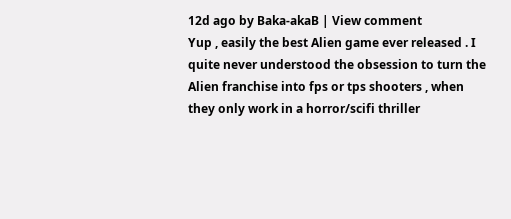12d ago by Baka-akaB | View comment
Yup , easily the best Alien game ever released . I quite never understood the obsession to turn the Alien franchise into fps or tps shooters , when they only work in a horror/scifi thriller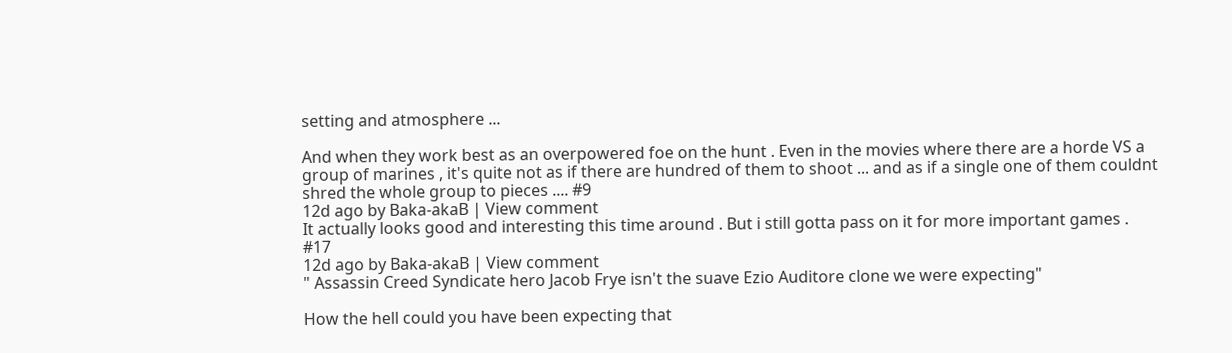setting and atmosphere ...

And when they work best as an overpowered foe on the hunt . Even in the movies where there are a horde VS a group of marines , it's quite not as if there are hundred of them to shoot ... and as if a single one of them couldnt shred the whole group to pieces .... #9
12d ago by Baka-akaB | View comment
It actually looks good and interesting this time around . But i still gotta pass on it for more important games . #17
12d ago by Baka-akaB | View comment
" Assassin Creed Syndicate hero Jacob Frye isn't the suave Ezio Auditore clone we were expecting"

How the hell could you have been expecting that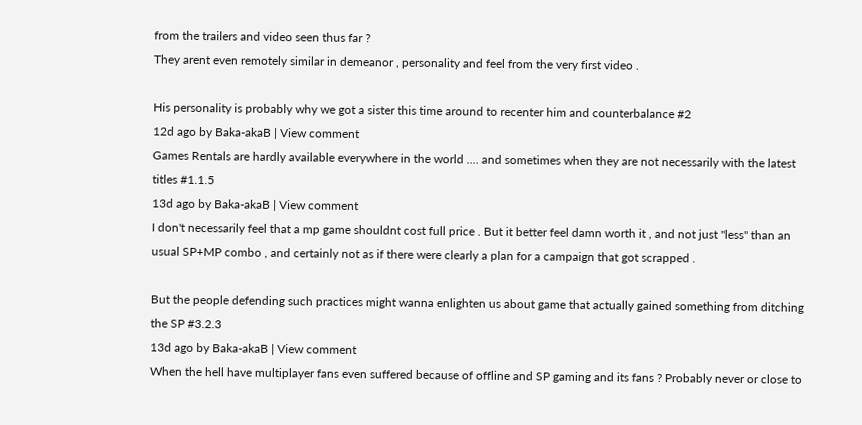from the trailers and video seen thus far ?
They arent even remotely similar in demeanor , personality and feel from the very first video .

His personality is probably why we got a sister this time around to recenter him and counterbalance #2
12d ago by Baka-akaB | View comment
Games Rentals are hardly available everywhere in the world .... and sometimes when they are not necessarily with the latest titles #1.1.5
13d ago by Baka-akaB | View comment
I don't necessarily feel that a mp game shouldnt cost full price . But it better feel damn worth it , and not just "less" than an usual SP+MP combo , and certainly not as if there were clearly a plan for a campaign that got scrapped .

But the people defending such practices might wanna enlighten us about game that actually gained something from ditching the SP #3.2.3
13d ago by Baka-akaB | View comment
When the hell have multiplayer fans even suffered because of offline and SP gaming and its fans ? Probably never or close to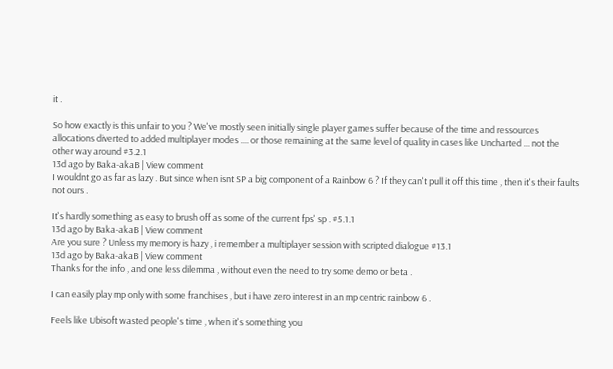it .

So how exactly is this unfair to you ? We've mostly seen initially single player games suffer because of the time and ressources allocations diverted to added multiplayer modes .... or those remaining at the same level of quality in cases like Uncharted ... not the other way around #3.2.1
13d ago by Baka-akaB | View comment
I wouldnt go as far as lazy . But since when isnt SP a big component of a Rainbow 6 ? If they can't pull it off this time , then it's their faults not ours .

It's hardly something as easy to brush off as some of the current fps' sp . #5.1.1
13d ago by Baka-akaB | View comment
Are you sure ? Unless my memory is hazy , i remember a multiplayer session with scripted dialogue #13.1
13d ago by Baka-akaB | View comment
Thanks for the info , and one less dilemma , without even the need to try some demo or beta .

I can easily play mp only with some franchises , but i have zero interest in an mp centric rainbow 6 .

Feels like Ubisoft wasted people's time , when it's something you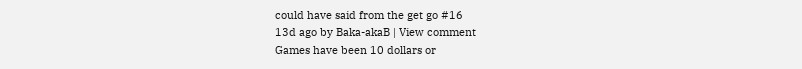could have said from the get go #16
13d ago by Baka-akaB | View comment
Games have been 10 dollars or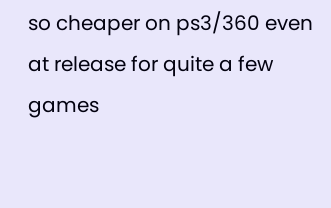so cheaper on ps3/360 even at release for quite a few games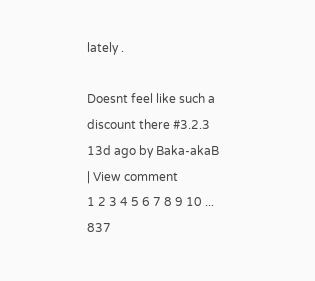lately .

Doesnt feel like such a discount there #3.2.3
13d ago by Baka-akaB | View comment
1 2 3 4 5 6 7 8 9 10 ... 837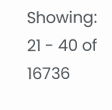Showing: 21 - 40 of 16736